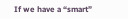If we have a “smart”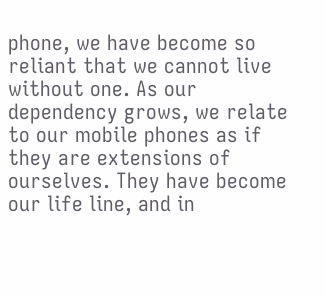phone, we have become so reliant that we cannot live without one. As our dependency grows, we relate to our mobile phones as if they are extensions of ourselves. They have become our life line, and in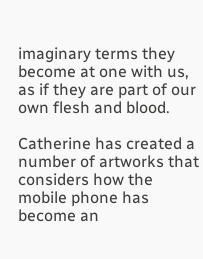imaginary terms they become at one with us, as if they are part of our own flesh and blood.

Catherine has created a number of artworks that considers how the mobile phone has become an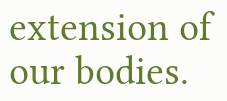extension of our bodies.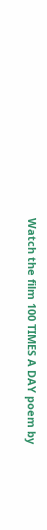Watch the film 100 TIMES A DAY poem by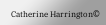Catherine Harrington©